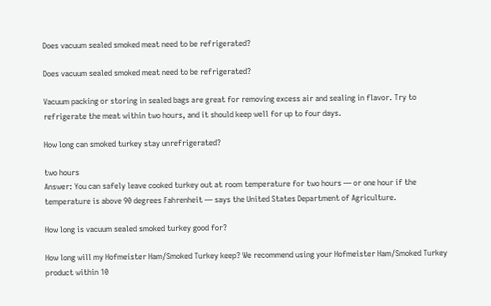Does vacuum sealed smoked meat need to be refrigerated?

Does vacuum sealed smoked meat need to be refrigerated?

Vacuum packing or storing in sealed bags are great for removing excess air and sealing in flavor. Try to refrigerate the meat within two hours, and it should keep well for up to four days.

How long can smoked turkey stay unrefrigerated?

two hours
Answer: You can safely leave cooked turkey out at room temperature for two hours — or one hour if the temperature is above 90 degrees Fahrenheit — says the United States Department of Agriculture.

How long is vacuum sealed smoked turkey good for?

How long will my Hofmeister Ham/Smoked Turkey keep? We recommend using your Hofmeister Ham/Smoked Turkey product within 10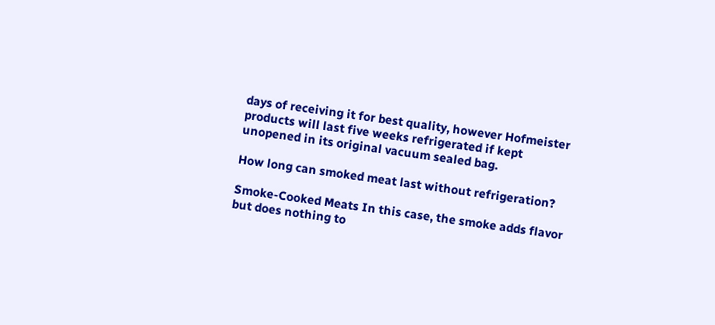days of receiving it for best quality, however Hofmeister products will last five weeks refrigerated if kept unopened in its original vacuum sealed bag.

How long can smoked meat last without refrigeration?

Smoke-Cooked Meats In this case, the smoke adds flavor but does nothing to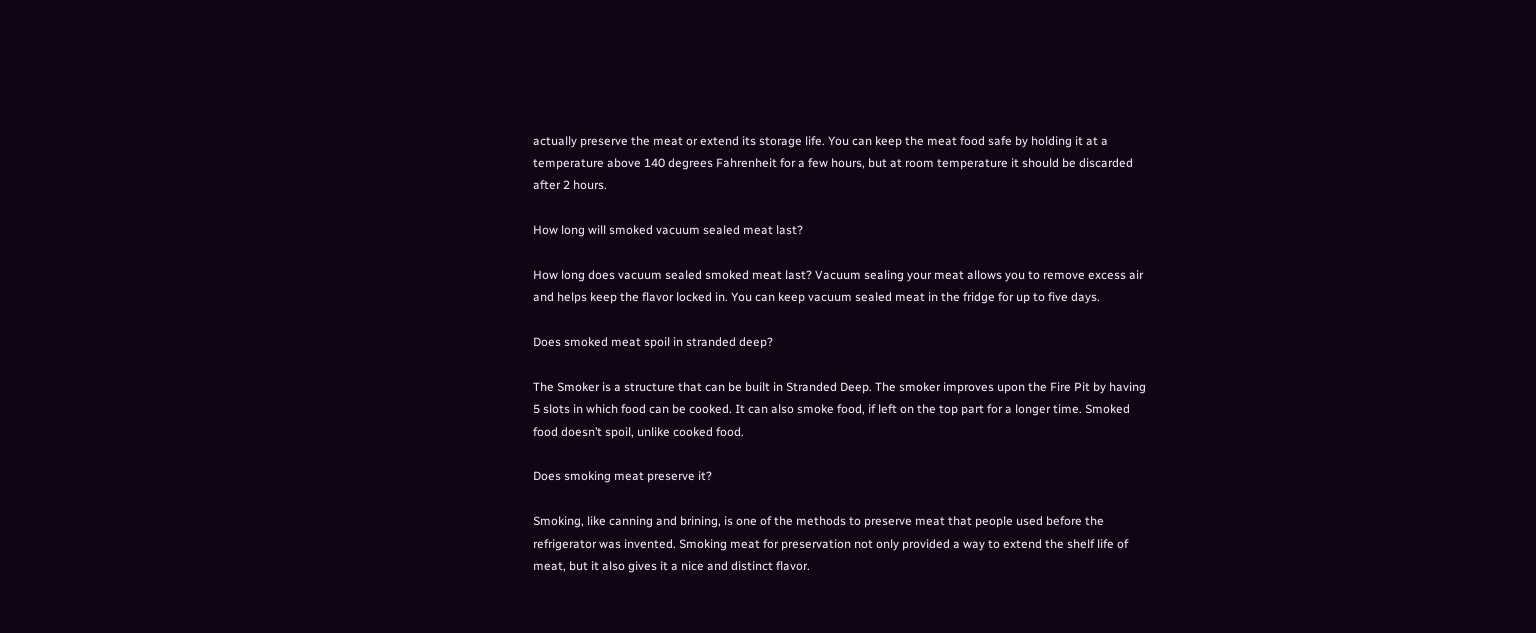actually preserve the meat or extend its storage life. You can keep the meat food safe by holding it at a temperature above 140 degrees Fahrenheit for a few hours, but at room temperature it should be discarded after 2 hours.

How long will smoked vacuum sealed meat last?

How long does vacuum sealed smoked meat last? Vacuum sealing your meat allows you to remove excess air and helps keep the flavor locked in. You can keep vacuum sealed meat in the fridge for up to five days.

Does smoked meat spoil in stranded deep?

The Smoker is a structure that can be built in Stranded Deep. The smoker improves upon the Fire Pit by having 5 slots in which food can be cooked. It can also smoke food, if left on the top part for a longer time. Smoked food doesn’t spoil, unlike cooked food.

Does smoking meat preserve it?

Smoking, like canning and brining, is one of the methods to preserve meat that people used before the refrigerator was invented. Smoking meat for preservation not only provided a way to extend the shelf life of meat, but it also gives it a nice and distinct flavor.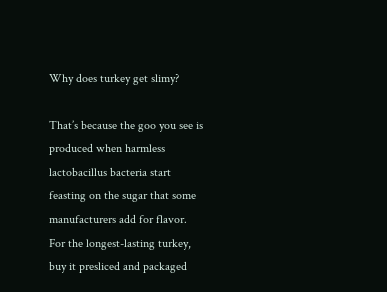Why does turkey get slimy?

That’s because the goo you see is produced when harmless lactobacillus bacteria start feasting on the sugar that some manufacturers add for flavor. For the longest-lasting turkey, buy it presliced and packaged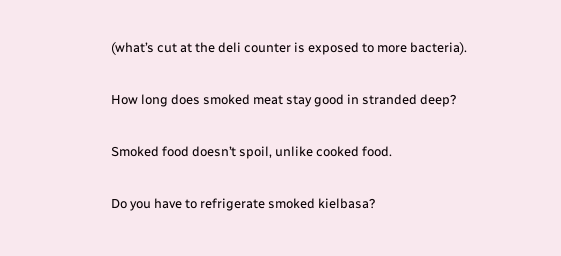(what’s cut at the deli counter is exposed to more bacteria).

How long does smoked meat stay good in stranded deep?

Smoked food doesn’t spoil, unlike cooked food.

Do you have to refrigerate smoked kielbasa?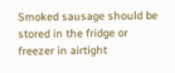Smoked sausage should be stored in the fridge or freezer in airtight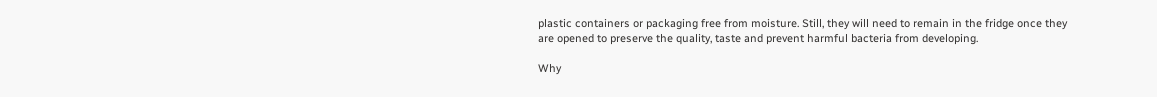plastic containers or packaging free from moisture. Still, they will need to remain in the fridge once they are opened to preserve the quality, taste and prevent harmful bacteria from developing.

Why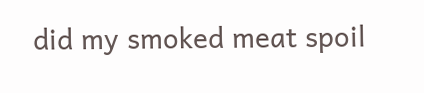did my smoked meat spoil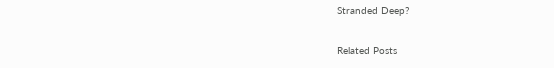Stranded Deep?

Related Posts